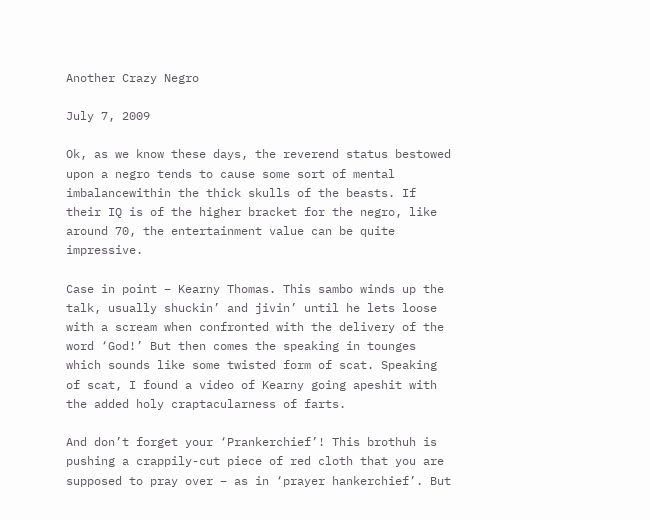Another Crazy Negro

July 7, 2009

Ok, as we know these days, the reverend status bestowed upon a negro tends to cause some sort of mental imbalancewithin the thick skulls of the beasts. If their IQ is of the higher bracket for the negro, like around 70, the entertainment value can be quite impressive.

Case in point – Kearny Thomas. This sambo winds up the talk, usually shuckin’ and jivin’ until he lets loose with a scream when confronted with the delivery of the word ‘God!’ But then comes the speaking in tounges which sounds like some twisted form of scat. Speaking of scat, I found a video of Kearny going apeshit with the added holy craptacularness of farts.

And don’t forget your ‘Prankerchief’! This brothuh is pushing a crappily-cut piece of red cloth that you are supposed to pray over – as in ‘prayer hankerchief’. But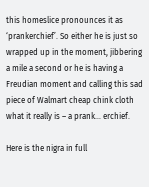this homeslice pronounces it as ‘prankerchief’. So either he is just so wrapped up in the moment, jibbering a mile a second or he is having a Freudian moment and calling this sad piece of Walmart cheap chink cloth what it really is – a prank… erchief.

Here is the nigra in full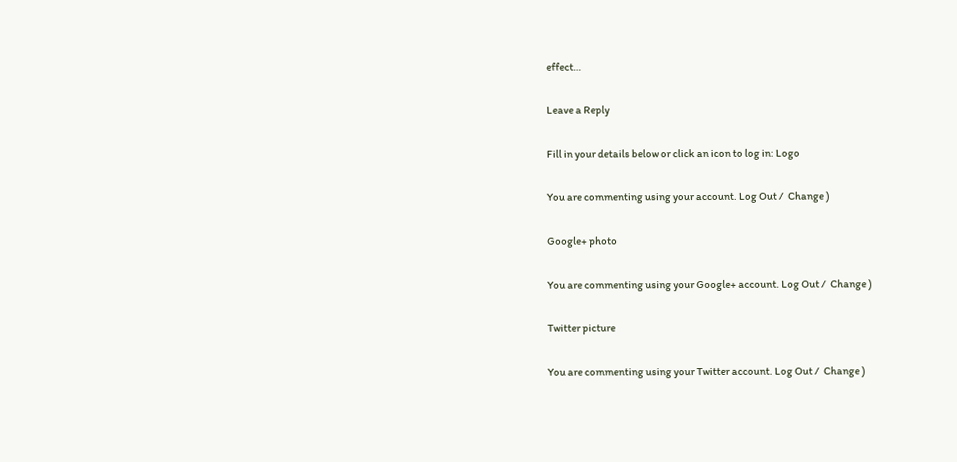effect…

Leave a Reply

Fill in your details below or click an icon to log in: Logo

You are commenting using your account. Log Out /  Change )

Google+ photo

You are commenting using your Google+ account. Log Out /  Change )

Twitter picture

You are commenting using your Twitter account. Log Out /  Change )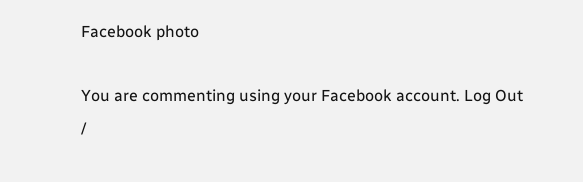Facebook photo

You are commenting using your Facebook account. Log Out /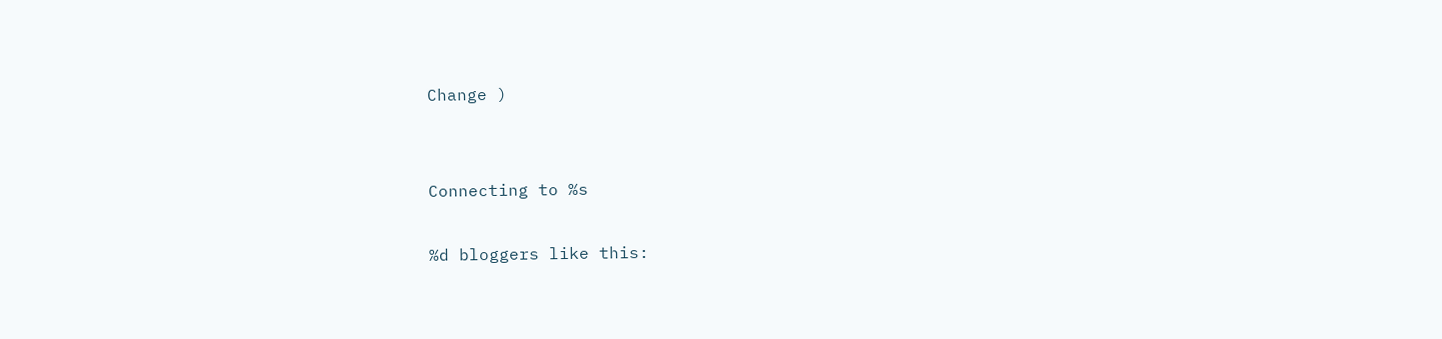Change )


Connecting to %s

%d bloggers like this: